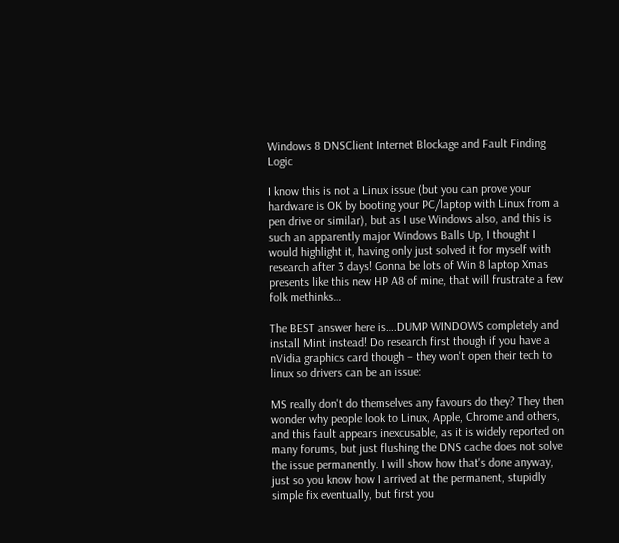Windows 8 DNSClient Internet Blockage and Fault Finding Logic

I know this is not a Linux issue (but you can prove your hardware is OK by booting your PC/laptop with Linux from a pen drive or similar), but as I use Windows also, and this is such an apparently major Windows Balls Up, I thought I would highlight it, having only just solved it for myself with research after 3 days! Gonna be lots of Win 8 laptop Xmas presents like this new HP A8 of mine, that will frustrate a few folk methinks…

The BEST answer here is….DUMP WINDOWS completely and install Mint instead! Do research first though if you have a nVidia graphics card though – they won't open their tech to linux so drivers can be an issue:

MS really don't do themselves any favours do they? They then wonder why people look to Linux, Apple, Chrome and others, and this fault appears inexcusable, as it is widely reported on many forums, but just flushing the DNS cache does not solve the issue permanently. I will show how that's done anyway, just so you know how I arrived at the permanent, stupidly simple fix eventually, but first you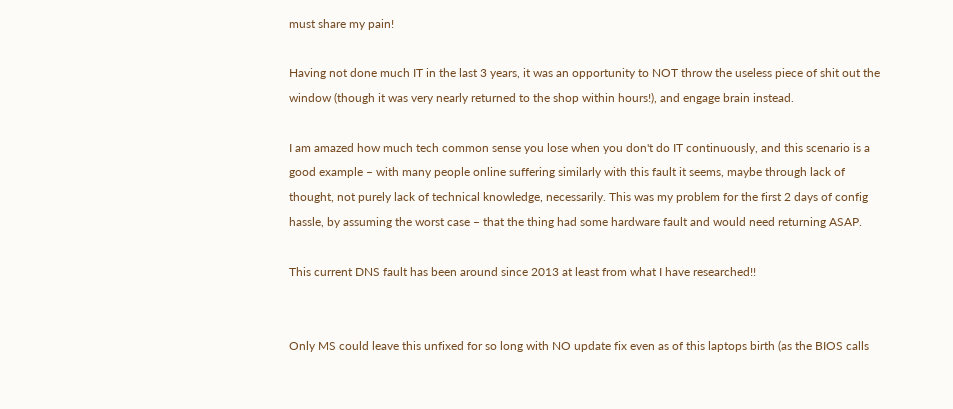must share my pain!

Having not done much IT in the last 3 years, it was an opportunity to NOT throw the useless piece of shit out the window (though it was very nearly returned to the shop within hours!), and engage brain instead.

I am amazed how much tech common sense you lose when you don't do IT continuously, and this scenario is a good example – with many people online suffering similarly with this fault it seems, maybe through lack of thought, not purely lack of technical knowledge, necessarily. This was my problem for the first 2 days of config hassle, by assuming the worst case – that the thing had some hardware fault and would need returning ASAP.

This current DNS fault has been around since 2013 at least from what I have researched!!


Only MS could leave this unfixed for so long with NO update fix even as of this laptops birth (as the BIOS calls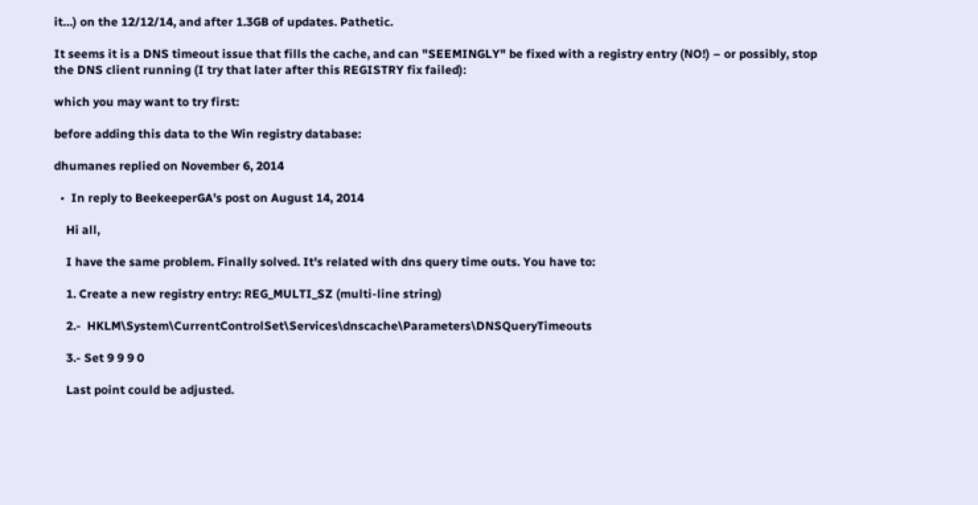it…) on the 12/12/14, and after 1.3GB of updates. Pathetic.

It seems it is a DNS timeout issue that fills the cache, and can "SEEMINGLY" be fixed with a registry entry (NO!) – or possibly, stop the DNS client running (I try that later after this REGISTRY fix failed):

which you may want to try first:

before adding this data to the Win registry database:

dhumanes replied on November 6, 2014

  •  In reply to BeekeeperGA's post on August 14, 2014

    Hi all,

    I have the same problem. Finally solved. It's related with dns query time outs. You have to:

    1. Create a new registry entry: REG_MULTI_SZ (multi-line string)

    2.-  HKLM\System\CurrentControlSet\Services\dnscache\Parameters\DNSQueryTimeouts

    3.- Set 9 9 9 0

    Last point could be adjusted.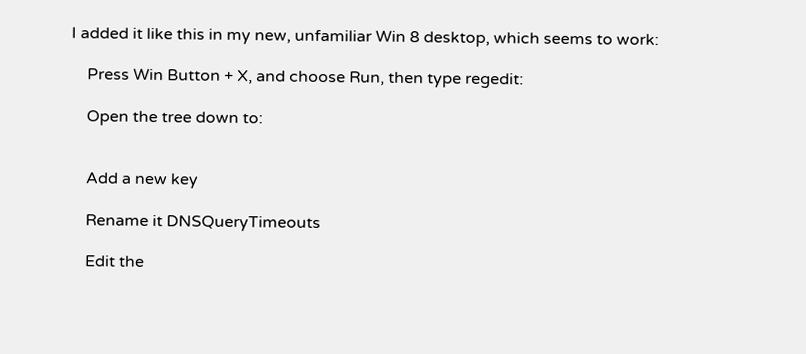I added it like this in my new, unfamiliar Win 8 desktop, which seems to work:

    Press Win Button + X, and choose Run, then type regedit:

    Open the tree down to:


    Add a new key

    Rename it DNSQueryTimeouts

    Edit the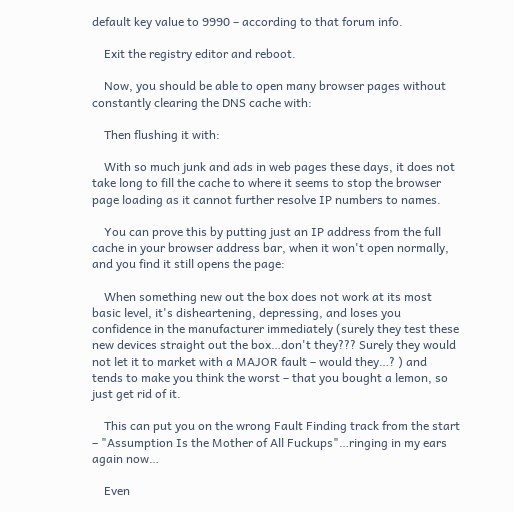default key value to 9990 – according to that forum info.

    Exit the registry editor and reboot.

    Now, you should be able to open many browser pages without constantly clearing the DNS cache with:

    Then flushing it with:

    With so much junk and ads in web pages these days, it does not take long to fill the cache to where it seems to stop the browser page loading as it cannot further resolve IP numbers to names.

    You can prove this by putting just an IP address from the full cache in your browser address bar, when it won't open normally, and you find it still opens the page:

    When something new out the box does not work at its most basic level, it's disheartening, depressing, and loses you confidence in the manufacturer immediately (surely they test these new devices straight out the box…don't they??? Surely they would not let it to market with a MAJOR fault – would they…? ) and tends to make you think the worst – that you bought a lemon, so just get rid of it.

    This can put you on the wrong Fault Finding track from the start – "Assumption Is the Mother of All Fuckups"…ringing in my ears again now…

    Even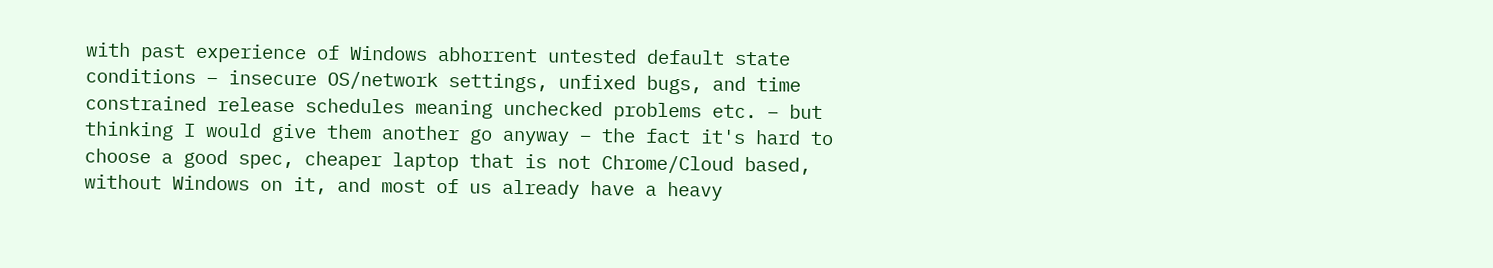with past experience of Windows abhorrent untested default state conditions – insecure OS/network settings, unfixed bugs, and time constrained release schedules meaning unchecked problems etc. – but thinking I would give them another go anyway – the fact it's hard to choose a good spec, cheaper laptop that is not Chrome/Cloud based, without Windows on it, and most of us already have a heavy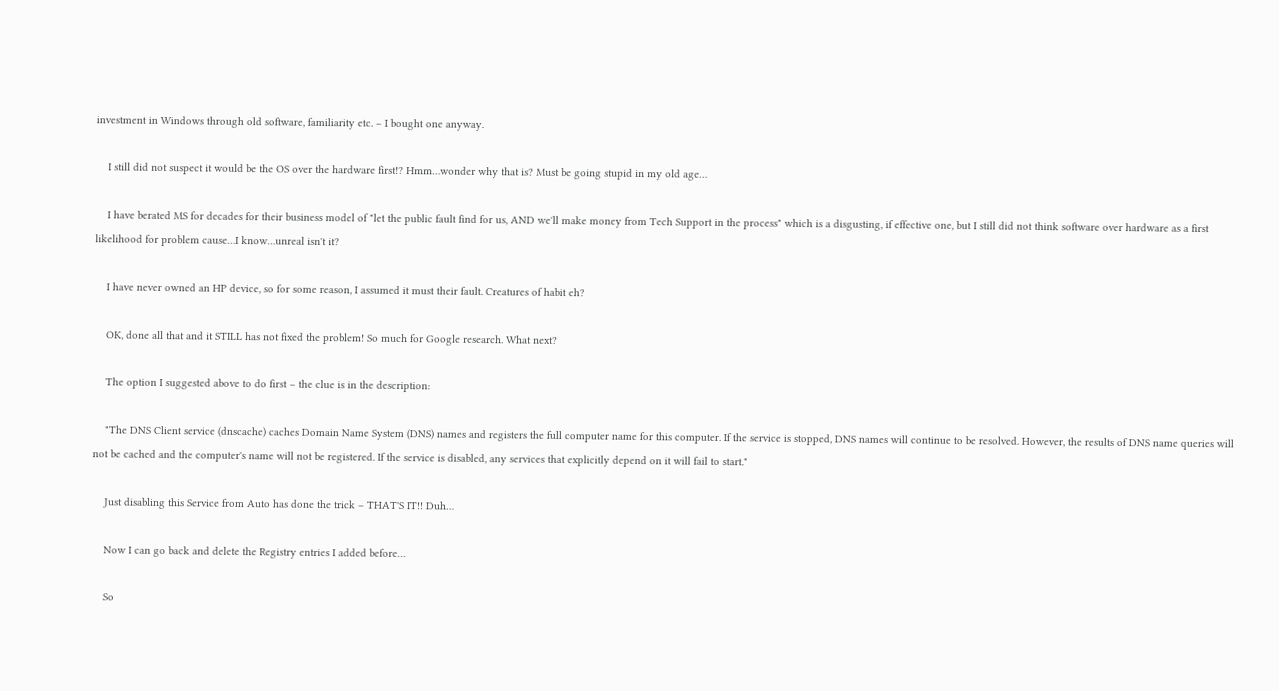investment in Windows through old software, familiarity etc. – I bought one anyway.

    I still did not suspect it would be the OS over the hardware first!? Hmm…wonder why that is? Must be going stupid in my old age…

    I have berated MS for decades for their business model of "let the public fault find for us, AND we'll make money from Tech Support in the process" which is a disgusting, if effective one, but I still did not think software over hardware as a first likelihood for problem cause…I know…unreal isn't it?

    I have never owned an HP device, so for some reason, I assumed it must their fault. Creatures of habit eh?

    OK, done all that and it STILL has not fixed the problem! So much for Google research. What next?

    The option I suggested above to do first – the clue is in the description:

    "The DNS Client service (dnscache) caches Domain Name System (DNS) names and registers the full computer name for this computer. If the service is stopped, DNS names will continue to be resolved. However, the results of DNS name queries will not be cached and the computer's name will not be registered. If the service is disabled, any services that explicitly depend on it will fail to start."

    Just disabling this Service from Auto has done the trick – THAT'S IT!! Duh…

    Now I can go back and delete the Registry entries I added before…

    So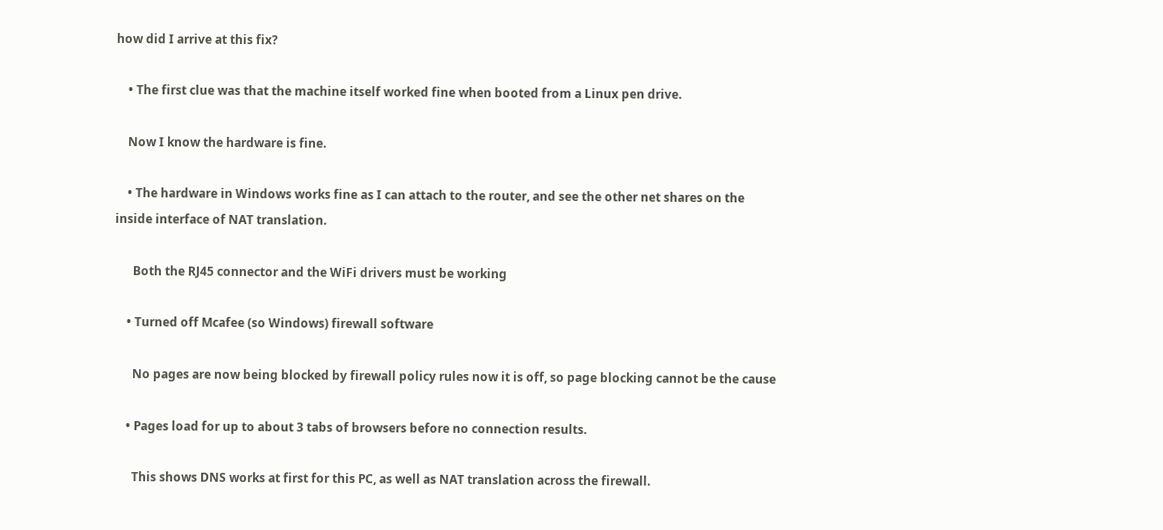how did I arrive at this fix?

    • The first clue was that the machine itself worked fine when booted from a Linux pen drive.

    Now I know the hardware is fine.

    • The hardware in Windows works fine as I can attach to the router, and see the other net shares on the inside interface of NAT translation.

      Both the RJ45 connector and the WiFi drivers must be working

    • Turned off Mcafee (so Windows) firewall software

      No pages are now being blocked by firewall policy rules now it is off, so page blocking cannot be the cause

    • Pages load for up to about 3 tabs of browsers before no connection results.

      This shows DNS works at first for this PC, as well as NAT translation across the firewall.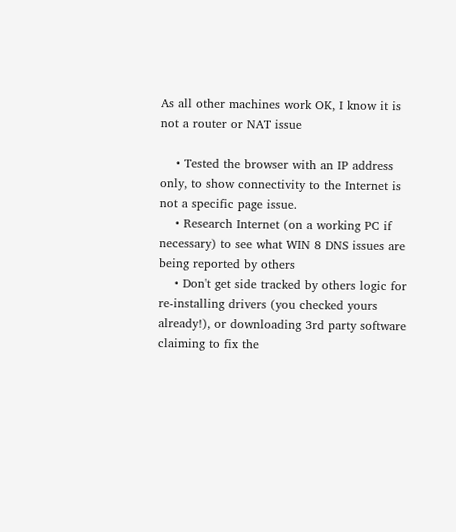As all other machines work OK, I know it is not a router or NAT issue

    • Tested the browser with an IP address only, to show connectivity to the Internet is not a specific page issue.
    • Research Internet (on a working PC if necessary) to see what WIN 8 DNS issues are being reported by others
    • Don't get side tracked by others logic for re-installing drivers (you checked yours already!), or downloading 3rd party software claiming to fix the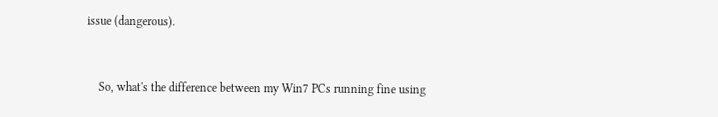issue (dangerous).


    So, what's the difference between my Win7 PCs running fine using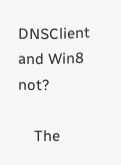DNSClient and Win8 not?

    The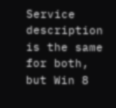Service description is the same for both, but Win 8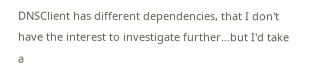DNSClient has different dependencies, that I don't have the interest to investigate further…but I'd take a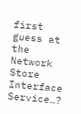first guess at the Network Store Interface Service…?